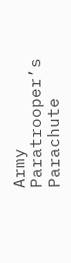Army Paratrooper’s Parachute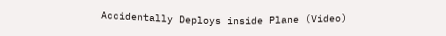Accidentally Deploys inside Plane (Video)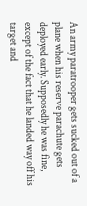An army paratrooper gets sucked out of a plane when his reserve parachute gets deployed early. Supposedly he was fine, except of the fact that he landed way off his target and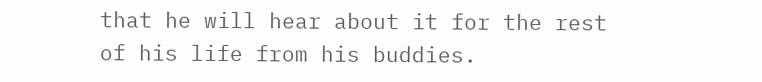that he will hear about it for the rest of his life from his buddies.